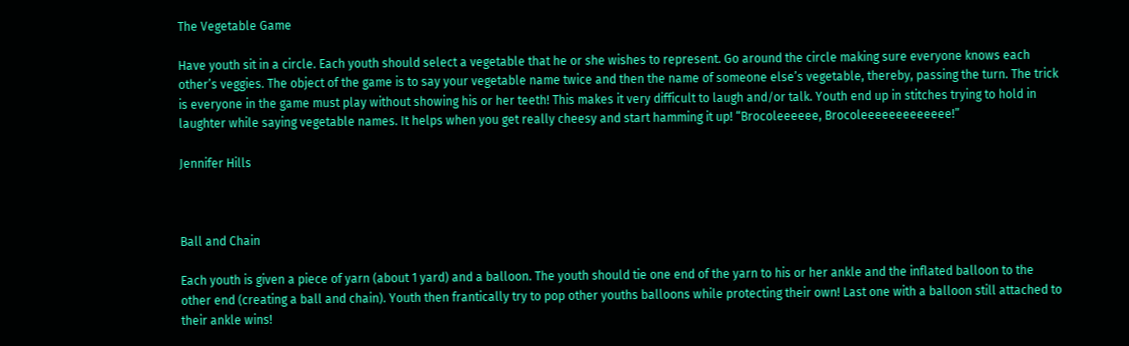The Vegetable Game

Have youth sit in a circle. Each youth should select a vegetable that he or she wishes to represent. Go around the circle making sure everyone knows each other’s veggies. The object of the game is to say your vegetable name twice and then the name of someone else’s vegetable, thereby, passing the turn. The trick is everyone in the game must play without showing his or her teeth! This makes it very difficult to laugh and/or talk. Youth end up in stitches trying to hold in laughter while saying vegetable names. It helps when you get really cheesy and start hamming it up! “Brocoleeeeee, Brocoleeeeeeeeeeeee!”

Jennifer Hills



Ball and Chain

Each youth is given a piece of yarn (about 1 yard) and a balloon. The youth should tie one end of the yarn to his or her ankle and the inflated balloon to the other end (creating a ball and chain). Youth then frantically try to pop other youths balloons while protecting their own! Last one with a balloon still attached to their ankle wins!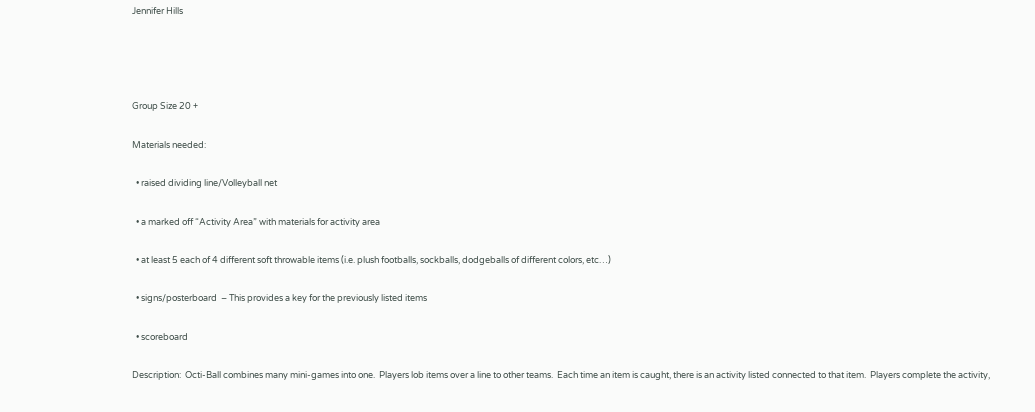Jennifer Hills




Group Size 20 +

Materials needed:

  • raised dividing line/Volleyball net

  • a marked off “Activity Area” with materials for activity area

  • at least 5 each of 4 different soft throwable items (i.e. plush footballs, sockballs, dodgeballs of different colors, etc…)

  • signs/posterboard  – This provides a key for the previously listed items

  • scoreboard

Description:  Octi-Ball combines many mini-games into one.  Players lob items over a line to other teams.  Each time an item is caught, there is an activity listed connected to that item.  Players complete the activity,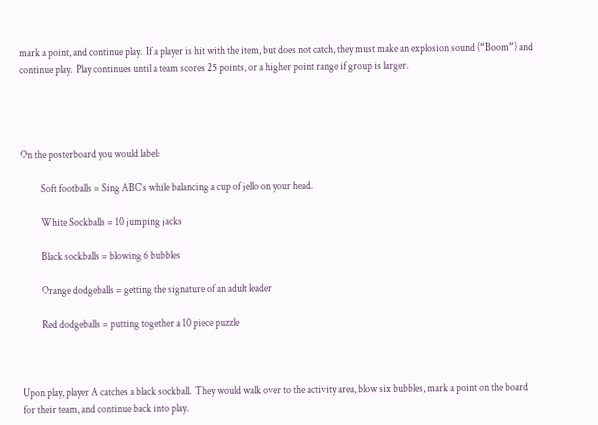mark a point, and continue play.  If a player is hit with the item, but does not catch, they must make an explosion sound (“Boom”) and continue play.  Play continues until a team scores 25 points, or a higher point range if group is larger.




On the posterboard you would label:

          Soft footballs = Sing ABC’s while balancing a cup of jello on your head.

          White Sockballs = 10 jumping jacks

          Black sockballs = blowing 6 bubbles

          Orange dodgeballs = getting the signature of an adult leader

          Red dodgeballs = putting together a 10 piece puzzle



Upon play, player A catches a black sockball.  They would walk over to the activity area, blow six bubbles, mark a point on the board for their team, and continue back into play.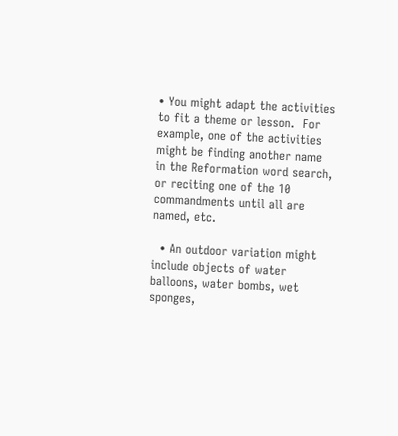• You might adapt the activities to fit a theme or lesson.  For example, one of the activities might be finding another name in the Reformation word search, or reciting one of the 10 commandments until all are named, etc.

  • An outdoor variation might include objects of water balloons, water bombs, wet sponges,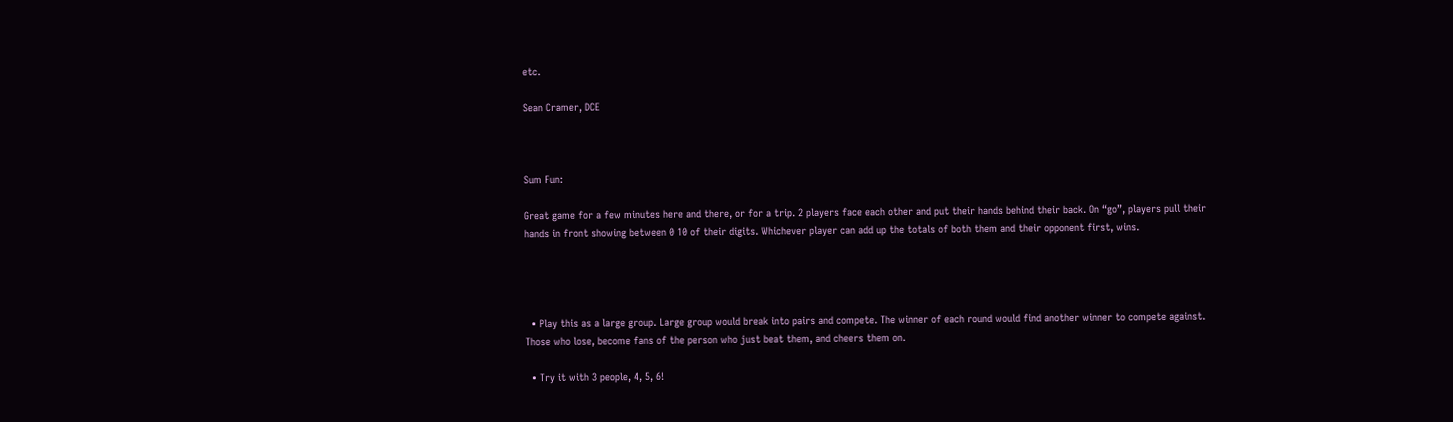etc.

Sean Cramer, DCE



Sum Fun:

Great game for a few minutes here and there, or for a trip. 2 players face each other and put their hands behind their back. On “go”, players pull their hands in front showing between 0 10 of their digits. Whichever player can add up the totals of both them and their opponent first, wins.




  • Play this as a large group. Large group would break into pairs and compete. The winner of each round would find another winner to compete against. Those who lose, become fans of the person who just beat them, and cheers them on.

  • Try it with 3 people, 4, 5, 6!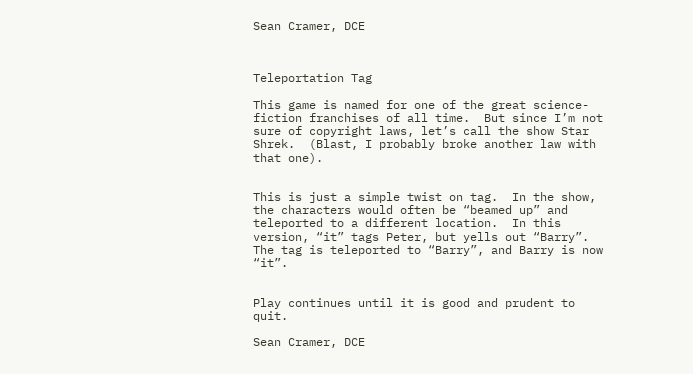Sean Cramer, DCE



Teleportation Tag

This game is named for one of the great science-fiction franchises of all time.  But since I’m not sure of copyright laws, let’s call the show Star Shrek.  (Blast, I probably broke another law with that one).


This is just a simple twist on tag.  In the show, the characters would often be “beamed up” and teleported to a different location.  In this version, “it” tags Peter, but yells out “Barry”.  The tag is teleported to “Barry”, and Barry is now “it”.


Play continues until it is good and prudent to quit.

Sean Cramer, DCE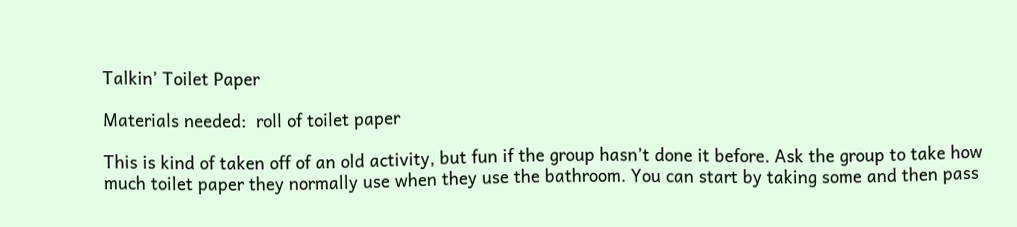Talkin’ Toilet Paper

Materials needed:  roll of toilet paper

This is kind of taken off of an old activity, but fun if the group hasn’t done it before. Ask the group to take how much toilet paper they normally use when they use the bathroom. You can start by taking some and then pass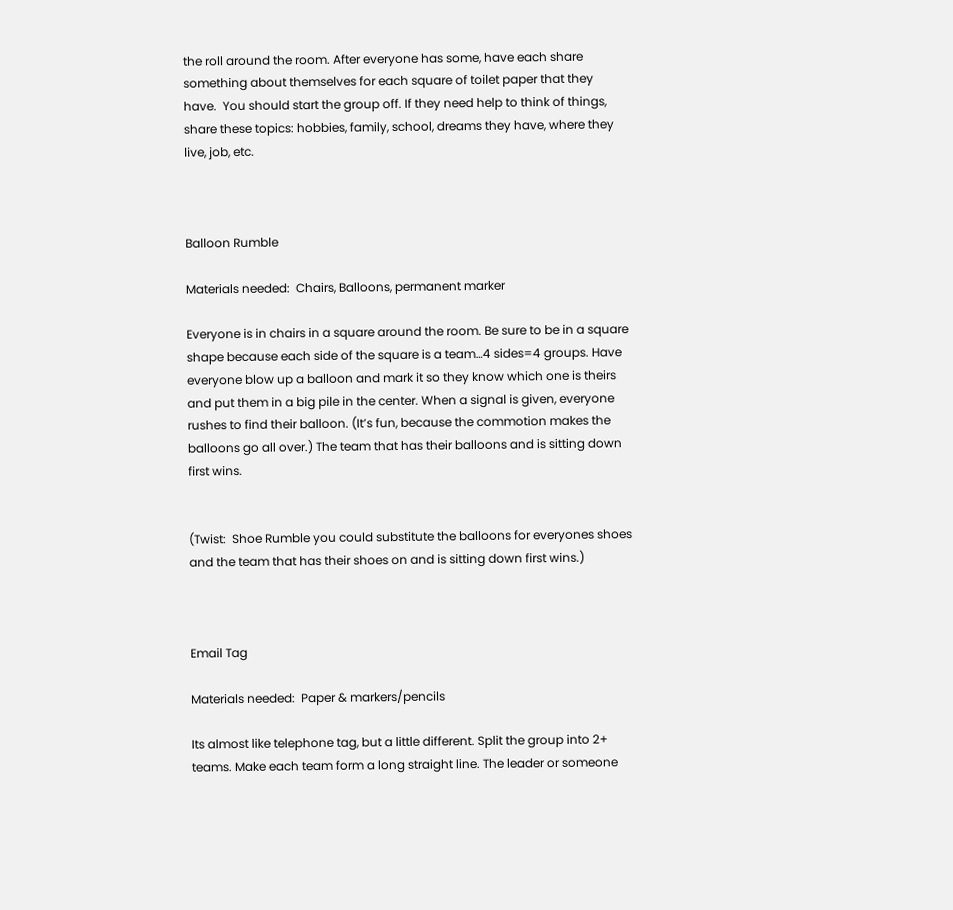the roll around the room. After everyone has some, have each share something about themselves for each square of toilet paper that they have.  You should start the group off. If they need help to think of things, share these topics: hobbies, family, school, dreams they have, where they live, job, etc.



Balloon Rumble

Materials needed:  Chairs, Balloons, permanent marker

Everyone is in chairs in a square around the room. Be sure to be in a square shape because each side of the square is a team…4 sides=4 groups. Have everyone blow up a balloon and mark it so they know which one is theirs and put them in a big pile in the center. When a signal is given, everyone rushes to find their balloon. (It’s fun, because the commotion makes the balloons go all over.) The team that has their balloons and is sitting down first wins.


(Twist:  Shoe Rumble you could substitute the balloons for everyones shoes and the team that has their shoes on and is sitting down first wins.)



Email Tag

Materials needed:  Paper & markers/pencils

Its almost like telephone tag, but a little different. Split the group into 2+ teams. Make each team form a long straight line. The leader or someone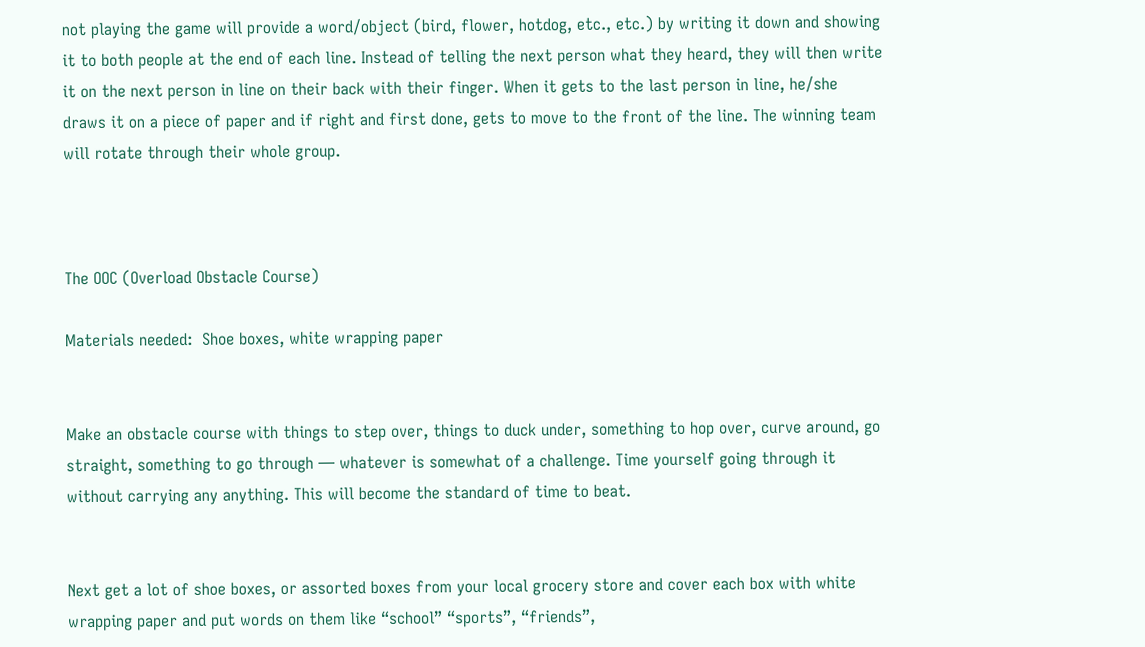not playing the game will provide a word/object (bird, flower, hotdog, etc., etc.) by writing it down and showing it to both people at the end of each line. Instead of telling the next person what they heard, they will then write it on the next person in line on their back with their finger. When it gets to the last person in line, he/she draws it on a piece of paper and if right and first done, gets to move to the front of the line. The winning team will rotate through their whole group.



The OOC (Overload Obstacle Course)

Materials needed:  Shoe boxes, white wrapping paper


Make an obstacle course with things to step over, things to duck under, something to hop over, curve around, go straight, something to go through — whatever is somewhat of a challenge. Time yourself going through it without carrying any anything. This will become the standard of time to beat.


Next get a lot of shoe boxes, or assorted boxes from your local grocery store and cover each box with white wrapping paper and put words on them like “school” “sports”, “friends”,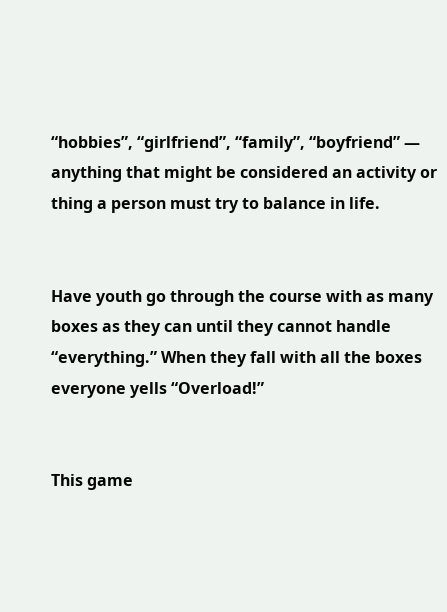“hobbies”, “girlfriend”, “family”, “boyfriend” — anything that might be considered an activity or thing a person must try to balance in life.


Have youth go through the course with as many boxes as they can until they cannot handle “everything.” When they fall with all the boxes everyone yells “Overload!”


This game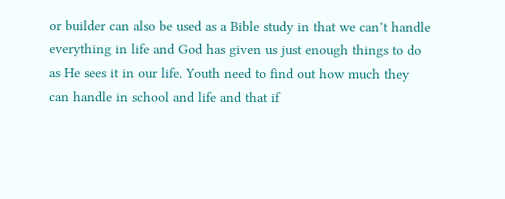or builder can also be used as a Bible study in that we can’t handle everything in life and God has given us just enough things to do as He sees it in our life. Youth need to find out how much they can handle in school and life and that if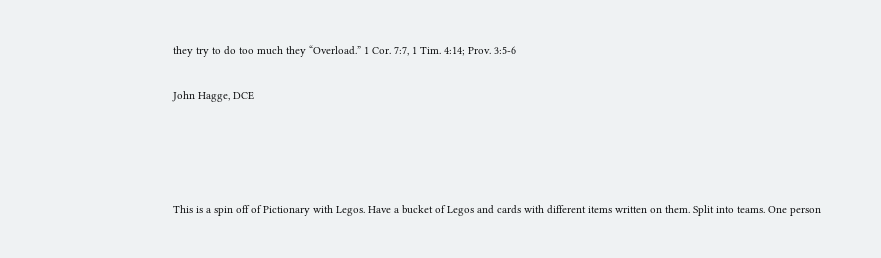they try to do too much they “Overload.” 1 Cor. 7:7, 1 Tim. 4:14; Prov. 3:5-6

John Hagge, DCE




This is a spin off of Pictionary with Legos. Have a bucket of Legos and cards with different items written on them. Split into teams. One person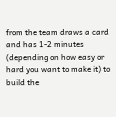from the team draws a card and has 1-2 minutes (depending on how easy or hard you want to make it) to build the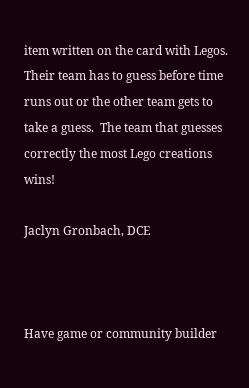item written on the card with Legos. Their team has to guess before time runs out or the other team gets to take a guess.  The team that guesses correctly the most Lego creations wins!

Jaclyn Gronbach, DCE



Have game or community builder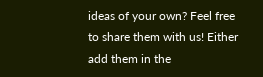ideas of your own? Feel free to share them with us! Either add them in the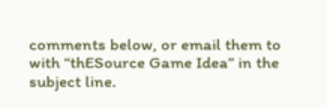comments below, or email them to with “thESource Game Idea” in the subject line.